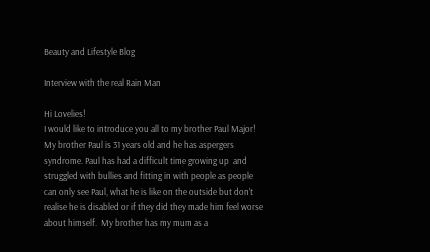Beauty and Lifestyle Blog

Interview with the real Rain Man

Hi Lovelies!
I would like to introduce you all to my brother Paul Major! My brother Paul is 31 years old and he has aspergers syndrome. Paul has had a difficult time growing up  and struggled with bullies and fitting in with people as people can only see Paul, what he is like on the outside but don't realise he is disabled or if they did they made him feel worse about himself.  My brother has my mum as a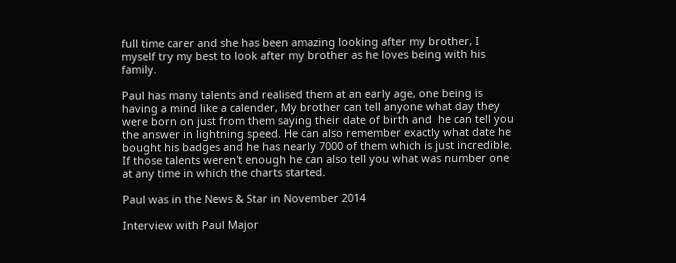full time carer and she has been amazing looking after my brother, I myself try my best to look after my brother as he loves being with his family.

Paul has many talents and realised them at an early age, one being is having a mind like a calender, My brother can tell anyone what day they were born on just from them saying their date of birth and  he can tell you the answer in lightning speed. He can also remember exactly what date he bought his badges and he has nearly 7000 of them which is just incredible. If those talents weren't enough he can also tell you what was number one  at any time in which the charts started.

Paul was in the News & Star in November 2014

Interview with Paul Major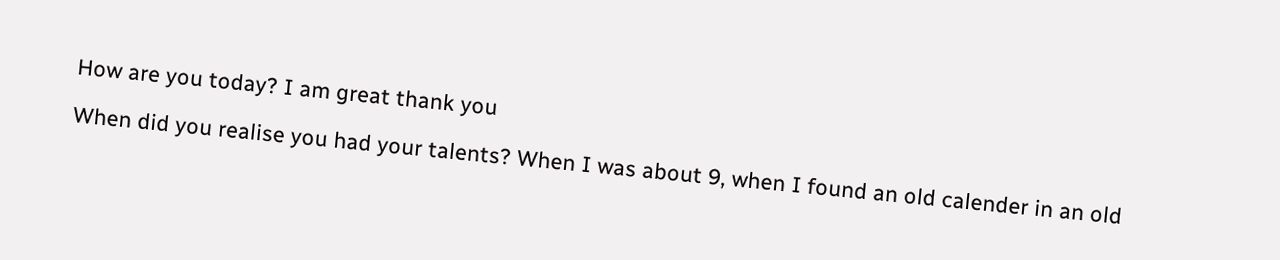How are you today? I am great thank you

When did you realise you had your talents? When I was about 9, when I found an old calender in an old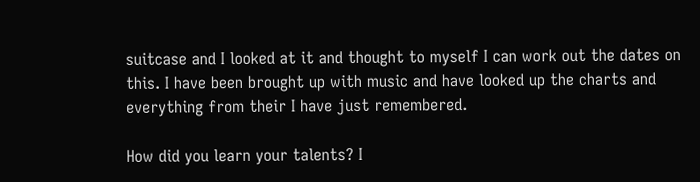suitcase and I looked at it and thought to myself I can work out the dates on this. I have been brought up with music and have looked up the charts and everything from their I have just remembered.

How did you learn your talents? I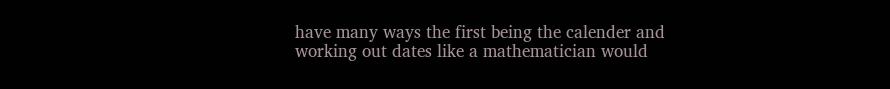have many ways the first being the calender and working out dates like a mathematician would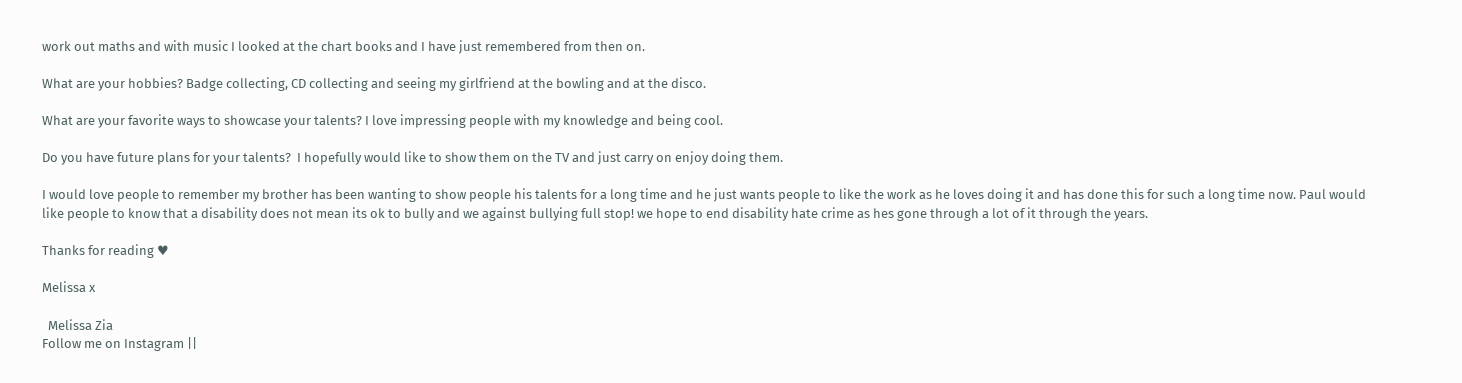work out maths and with music I looked at the chart books and I have just remembered from then on.

What are your hobbies? Badge collecting, CD collecting and seeing my girlfriend at the bowling and at the disco.

What are your favorite ways to showcase your talents? I love impressing people with my knowledge and being cool.

Do you have future plans for your talents?  I hopefully would like to show them on the TV and just carry on enjoy doing them.

I would love people to remember my brother has been wanting to show people his talents for a long time and he just wants people to like the work as he loves doing it and has done this for such a long time now. Paul would like people to know that a disability does not mean its ok to bully and we against bullying full stop! we hope to end disability hate crime as hes gone through a lot of it through the years.

Thanks for reading ♥

Melissa x

  Melissa Zia
Follow me on Instagram ||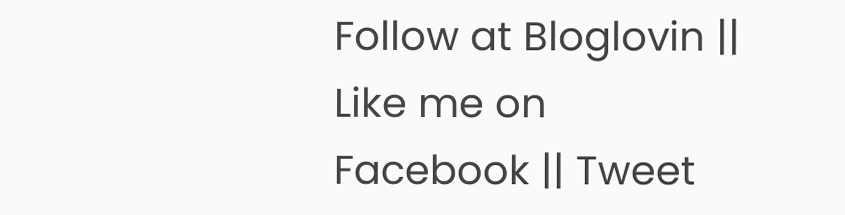Follow at Bloglovin || Like me on Facebook || Tweet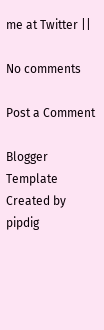me at Twitter ||

No comments

Post a Comment

Blogger Template Created by pipdig